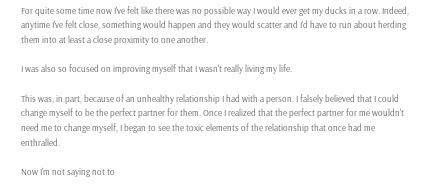For quite some time now I've felt like there was no possible way I would ever get my ducks in a row. Indeed, anytime I've felt close, something would happen and they would scatter and I'd have to run about herding them into at least a close proximity to one another.

I was also so focused on improving myself that I wasn't really living my life.

This was, in part, because of an unhealthy relationship I had with a person. I falsely believed that I could change myself to be the perfect partner for them. Once I realized that the perfect partner for me wouldn't need me to change myself, I began to see the toxic elements of the relationship that once had me enthralled.

Now I'm not saying not to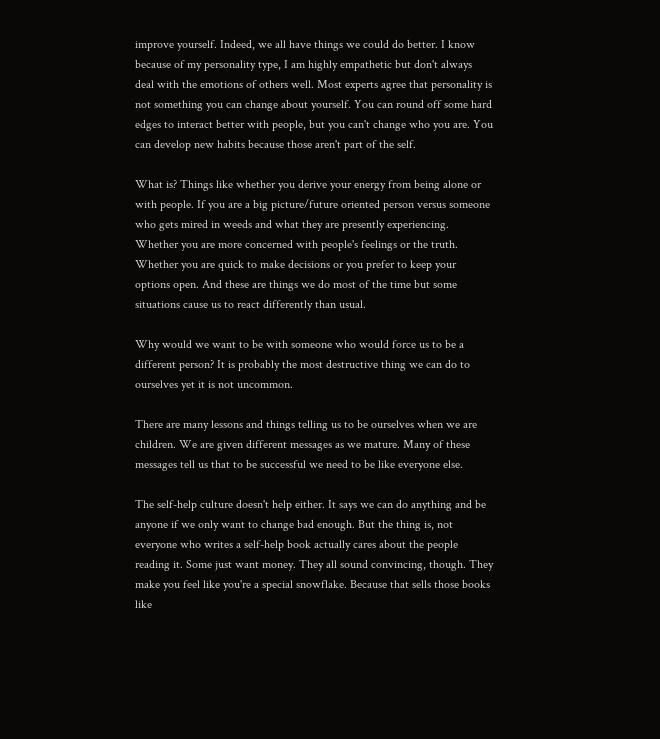improve yourself. Indeed, we all have things we could do better. I know because of my personality type, I am highly empathetic but don't always deal with the emotions of others well. Most experts agree that personality is not something you can change about yourself. You can round off some hard edges to interact better with people, but you can't change who you are. You can develop new habits because those aren't part of the self.

What is? Things like whether you derive your energy from being alone or with people. If you are a big picture/future oriented person versus someone who gets mired in weeds and what they are presently experiencing. Whether you are more concerned with people's feelings or the truth. Whether you are quick to make decisions or you prefer to keep your options open. And these are things we do most of the time but some situations cause us to react differently than usual.

Why would we want to be with someone who would force us to be a different person? It is probably the most destructive thing we can do to ourselves yet it is not uncommon.

There are many lessons and things telling us to be ourselves when we are children. We are given different messages as we mature. Many of these messages tell us that to be successful we need to be like everyone else.

The self-help culture doesn't help either. It says we can do anything and be anyone if we only want to change bad enough. But the thing is, not everyone who writes a self-help book actually cares about the people reading it. Some just want money. They all sound convincing, though. They make you feel like you're a special snowflake. Because that sells those books like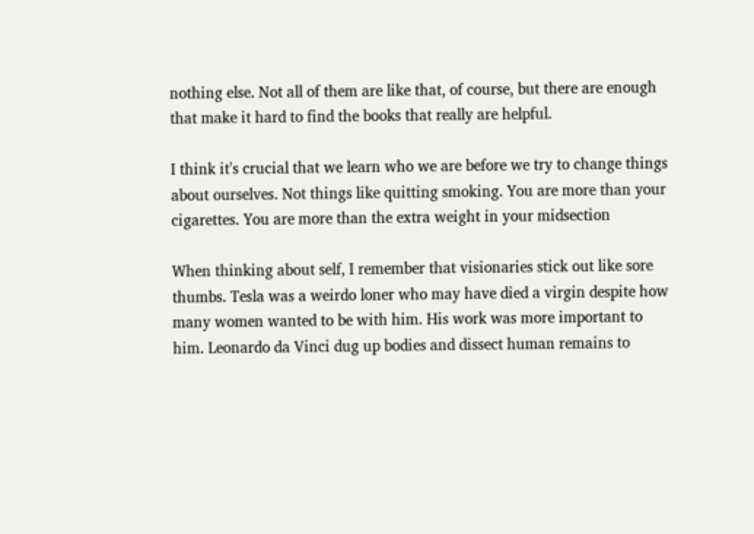nothing else. Not all of them are like that, of course, but there are enough that make it hard to find the books that really are helpful.

I think it's crucial that we learn who we are before we try to change things about ourselves. Not things like quitting smoking. You are more than your cigarettes. You are more than the extra weight in your midsection

When thinking about self, I remember that visionaries stick out like sore thumbs. Tesla was a weirdo loner who may have died a virgin despite how many women wanted to be with him. His work was more important to him. Leonardo da Vinci dug up bodies and dissect human remains to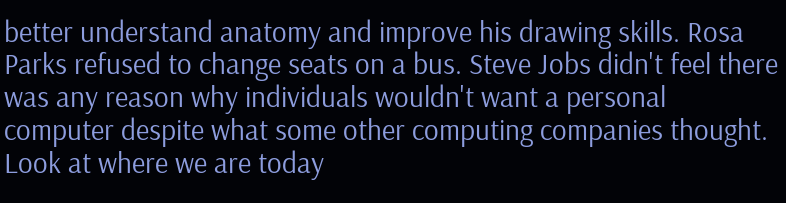better understand anatomy and improve his drawing skills. Rosa Parks refused to change seats on a bus. Steve Jobs didn't feel there was any reason why individuals wouldn't want a personal computer despite what some other computing companies thought. Look at where we are today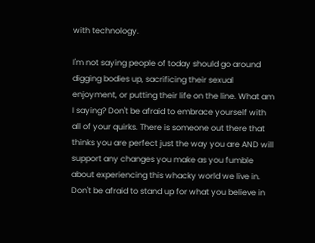with technology.

I'm not saying people of today should go around digging bodies up, sacrificing their sexual enjoyment, or putting their life on the line. What am I saying? Don't be afraid to embrace yourself with all of your quirks. There is someone out there that thinks you are perfect just the way you are AND will support any changes you make as you fumble about experiencing this whacky world we live in. Don't be afraid to stand up for what you believe in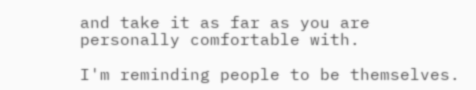and take it as far as you are personally comfortable with.

I'm reminding people to be themselves.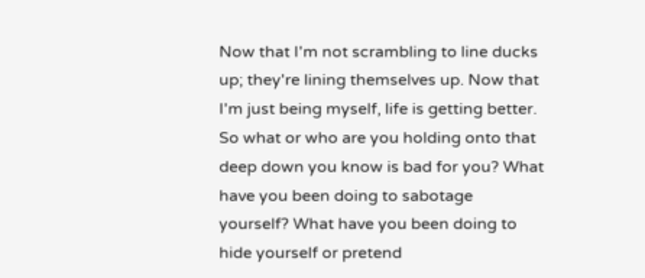Now that I'm not scrambling to line ducks up; they're lining themselves up. Now that I'm just being myself, life is getting better. So what or who are you holding onto that deep down you know is bad for you? What have you been doing to sabotage yourself? What have you been doing to hide yourself or pretend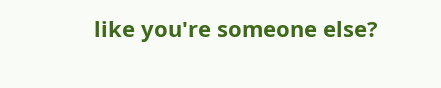like you're someone else?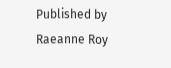Published by Raeanne Roy